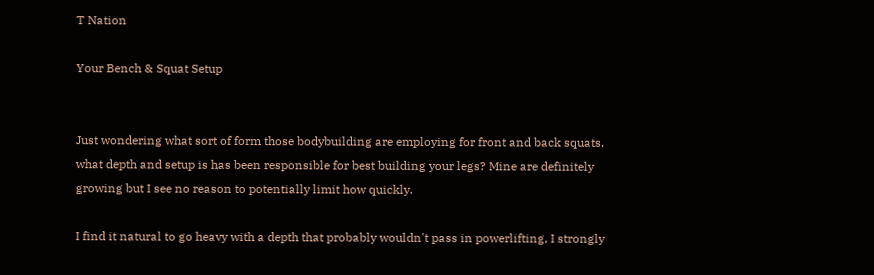T Nation

Your Bench & Squat Setup


Just wondering what sort of form those bodybuilding are employing for front and back squats, what depth and setup is has been responsible for best building your legs? Mine are definitely growing but I see no reason to potentially limit how quickly.

I find it natural to go heavy with a depth that probably wouldn't pass in powerlifting, I strongly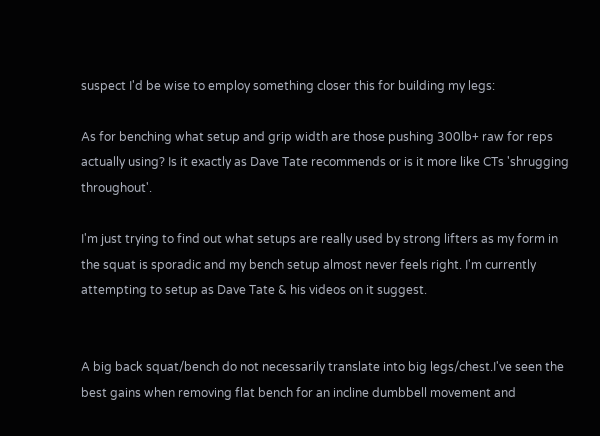suspect I'd be wise to employ something closer this for building my legs:

As for benching what setup and grip width are those pushing 300lb+ raw for reps actually using? Is it exactly as Dave Tate recommends or is it more like CTs 'shrugging throughout'.

I'm just trying to find out what setups are really used by strong lifters as my form in the squat is sporadic and my bench setup almost never feels right. I'm currently attempting to setup as Dave Tate & his videos on it suggest.


A big back squat/bench do not necessarily translate into big legs/chest.I've seen the best gains when removing flat bench for an incline dumbbell movement and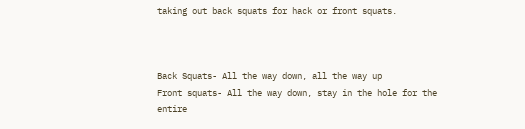taking out back squats for hack or front squats.



Back Squats- All the way down, all the way up
Front squats- All the way down, stay in the hole for the entire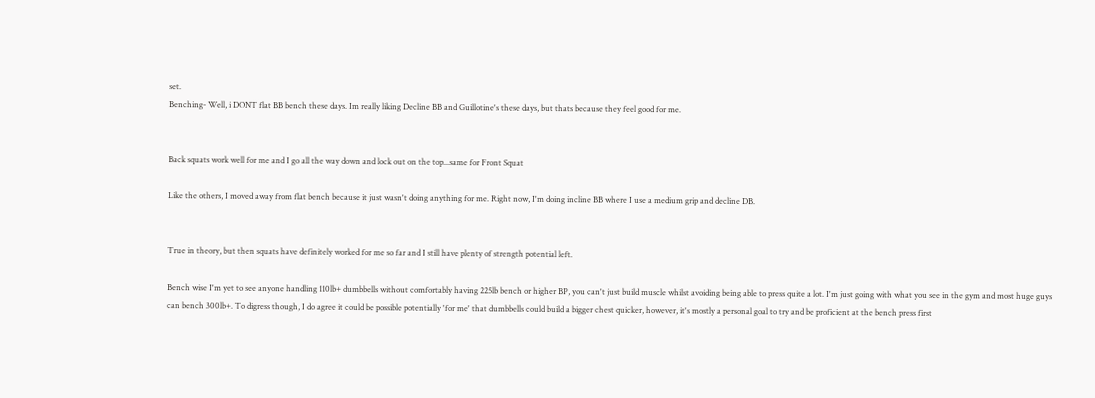set.
Benching- Well, i DONT flat BB bench these days. Im really liking Decline BB and Guillotine's these days, but thats because they feel good for me.


Back squats work well for me and I go all the way down and lock out on the top...same for Front Squat

Like the others, I moved away from flat bench because it just wasn't doing anything for me. Right now, I'm doing incline BB where I use a medium grip and decline DB.


True in theory, but then squats have definitely worked for me so far and I still have plenty of strength potential left.

Bench wise I'm yet to see anyone handling 110lb+ dumbbells without comfortably having 225lb bench or higher BP, you can't just build muscle whilst avoiding being able to press quite a lot. I'm just going with what you see in the gym and most huge guys can bench 300lb+. To digress though, I do agree it could be possible potentially 'for me' that dumbbells could build a bigger chest quicker, however, it's mostly a personal goal to try and be proficient at the bench press first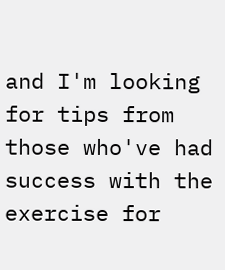and I'm looking for tips from those who've had success with the exercise for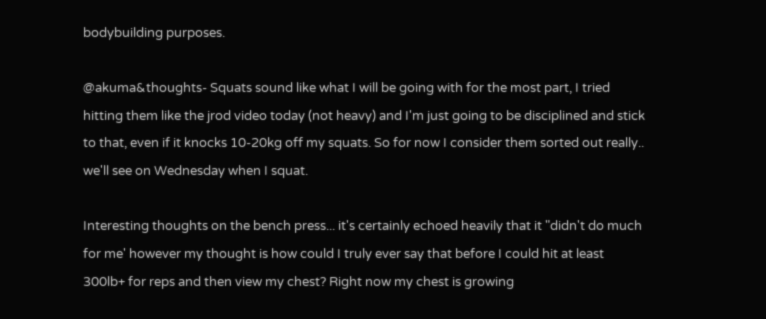bodybuilding purposes.

@akuma&thoughts- Squats sound like what I will be going with for the most part, I tried hitting them like the jrod video today (not heavy) and I'm just going to be disciplined and stick to that, even if it knocks 10-20kg off my squats. So for now I consider them sorted out really.. we'll see on Wednesday when I squat.

Interesting thoughts on the bench press... it's certainly echoed heavily that it "didn't do much for me' however my thought is how could I truly ever say that before I could hit at least 300lb+ for reps and then view my chest? Right now my chest is growing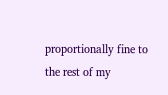proportionally fine to the rest of my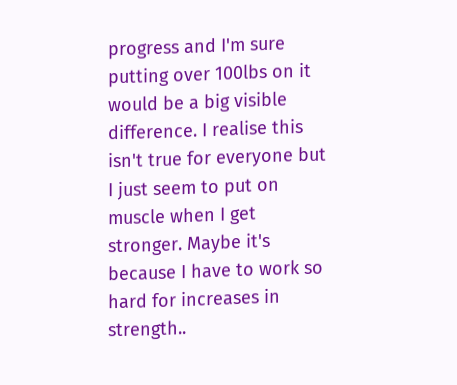progress and I'm sure putting over 100lbs on it would be a big visible difference. I realise this isn't true for everyone but I just seem to put on muscle when I get stronger. Maybe it's because I have to work so hard for increases in strength..